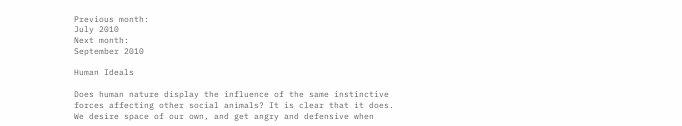Previous month:
July 2010
Next month:
September 2010

Human Ideals

Does human nature display the influence of the same instinctive forces affecting other social animals? It is clear that it does. We desire space of our own, and get angry and defensive when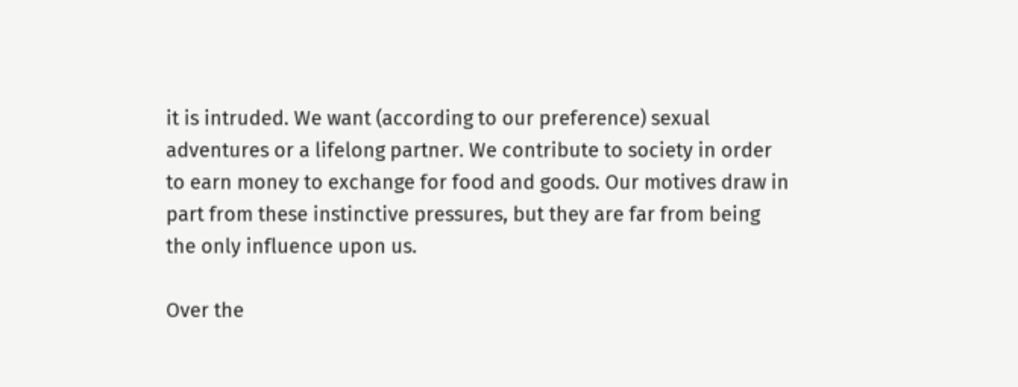it is intruded. We want (according to our preference) sexual adventures or a lifelong partner. We contribute to society in order to earn money to exchange for food and goods. Our motives draw in part from these instinctive pressures, but they are far from being the only influence upon us.

Over the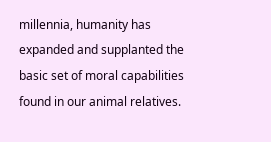millennia, humanity has expanded and supplanted the basic set of moral capabilities found in our animal relatives.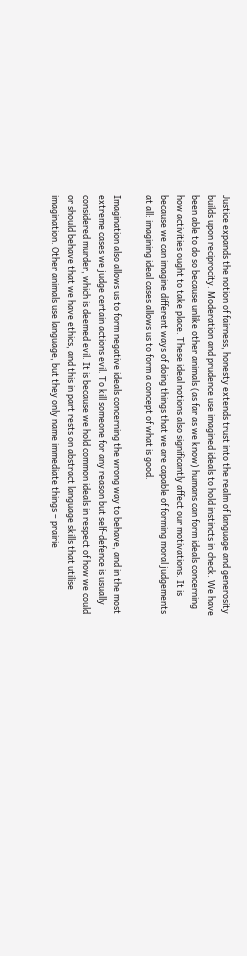Justice expands the notion of fairness, honesty extends trust into the realm of language and generosity builds upon reciprocity. Moderation and prudence use imagined ideals to hold instincts in check. We have been able to do so because unlike other animals (as far as we know) humans can form ideals concerning how activities ought to take place. These ideal notions also significantly affect our motivations. It is because we can imagine different ways of doing things that we are capable of forming moral judgements at all: imagining ideal cases allows us to form a concept of what is good.

Imagination also allows us to form negative ideals concerning the wrong way to behave, and in the most extreme cases we judge certain actions evil. To kill someone for any reason but self-defence is usually considered murder, which is deemed evil. It is because we hold common ideals in respect of how we could or should behave that we have ethics, and this in part rests on abstract language skills that utilise imagination. Other animals use language, but they only name immediate things – prairie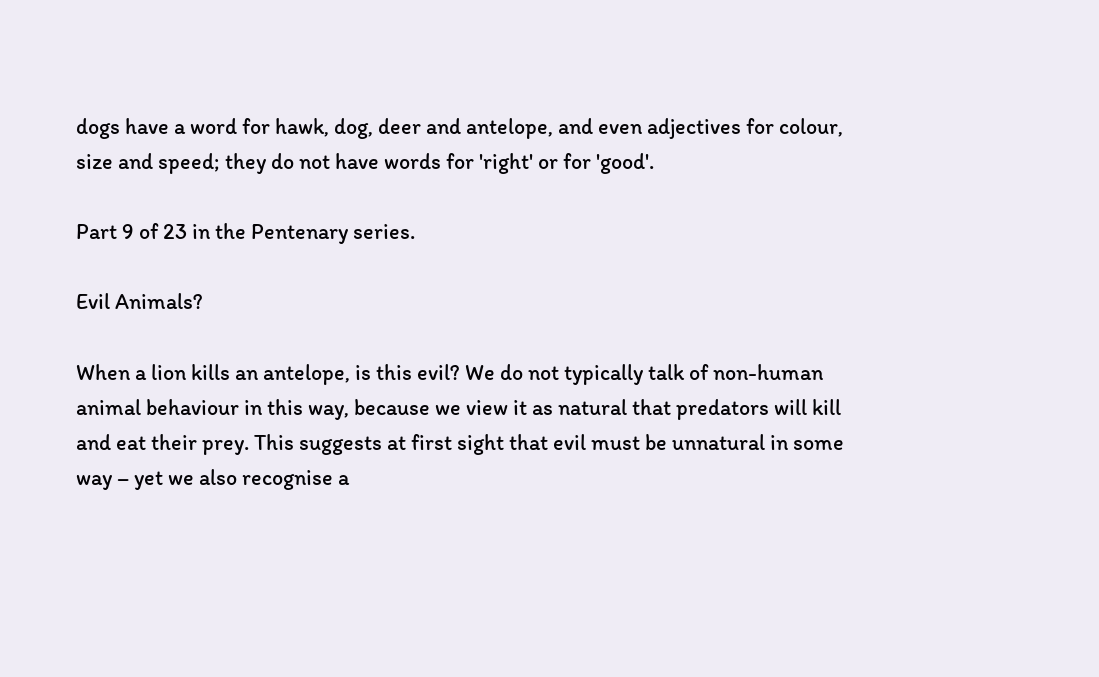dogs have a word for hawk, dog, deer and antelope, and even adjectives for colour, size and speed; they do not have words for 'right' or for 'good'.

Part 9 of 23 in the Pentenary series.

Evil Animals?

When a lion kills an antelope, is this evil? We do not typically talk of non-human animal behaviour in this way, because we view it as natural that predators will kill and eat their prey. This suggests at first sight that evil must be unnatural in some way – yet we also recognise a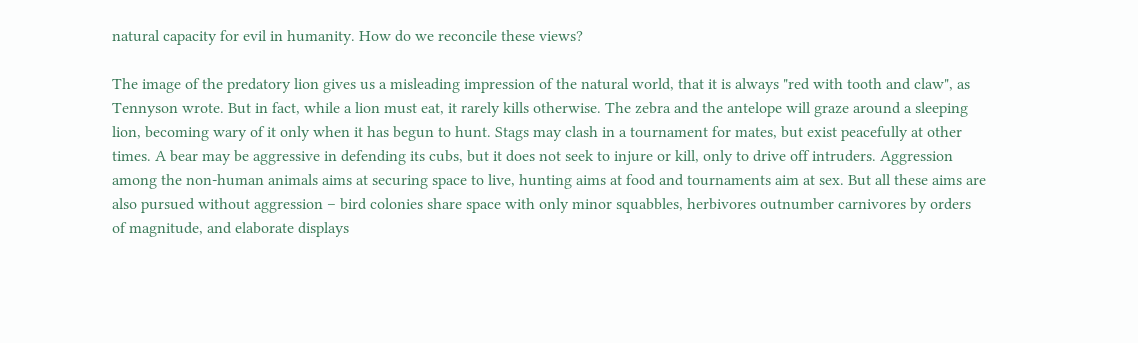natural capacity for evil in humanity. How do we reconcile these views?

The image of the predatory lion gives us a misleading impression of the natural world, that it is always "red with tooth and claw", as Tennyson wrote. But in fact, while a lion must eat, it rarely kills otherwise. The zebra and the antelope will graze around a sleeping lion, becoming wary of it only when it has begun to hunt. Stags may clash in a tournament for mates, but exist peacefully at other times. A bear may be aggressive in defending its cubs, but it does not seek to injure or kill, only to drive off intruders. Aggression among the non-human animals aims at securing space to live, hunting aims at food and tournaments aim at sex. But all these aims are also pursued without aggression – bird colonies share space with only minor squabbles, herbivores outnumber carnivores by orders of magnitude, and elaborate displays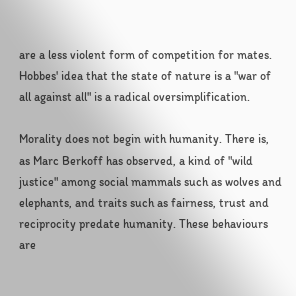are a less violent form of competition for mates. Hobbes' idea that the state of nature is a "war of all against all" is a radical oversimplification.

Morality does not begin with humanity. There is, as Marc Berkoff has observed, a kind of "wild justice" among social mammals such as wolves and elephants, and traits such as fairness, trust and reciprocity predate humanity. These behaviours are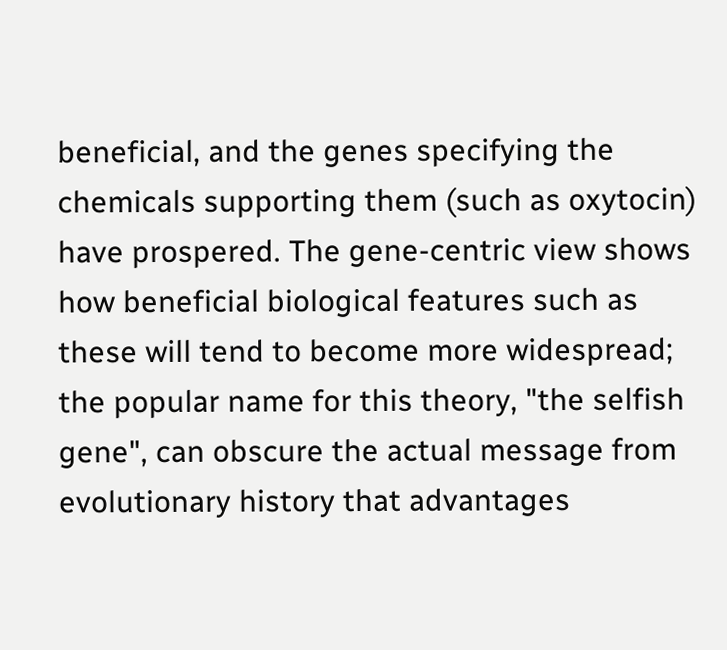beneficial, and the genes specifying the chemicals supporting them (such as oxytocin) have prospered. The gene-centric view shows how beneficial biological features such as these will tend to become more widespread; the popular name for this theory, "the selfish gene", can obscure the actual message from evolutionary history that advantages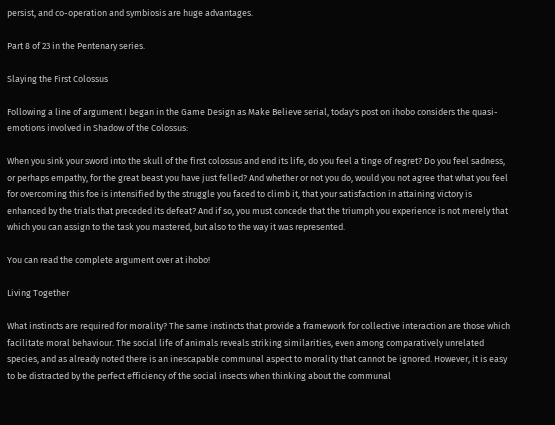persist, and co-operation and symbiosis are huge advantages.

Part 8 of 23 in the Pentenary series.

Slaying the First Colossus

Following a line of argument I began in the Game Design as Make Believe serial, today's post on ihobo considers the quasi-emotions involved in Shadow of the Colossus:

When you sink your sword into the skull of the first colossus and end its life, do you feel a tinge of regret? Do you feel sadness, or perhaps empathy, for the great beast you have just felled? And whether or not you do, would you not agree that what you feel for overcoming this foe is intensified by the struggle you faced to climb it, that your satisfaction in attaining victory is enhanced by the trials that preceded its defeat? And if so, you must concede that the triumph you experience is not merely that which you can assign to the task you mastered, but also to the way it was represented.

You can read the complete argument over at ihobo!

Living Together

What instincts are required for morality? The same instincts that provide a framework for collective interaction are those which facilitate moral behaviour. The social life of animals reveals striking similarities, even among comparatively unrelated species, and as already noted there is an inescapable communal aspect to morality that cannot be ignored. However, it is easy to be distracted by the perfect efficiency of the social insects when thinking about the communal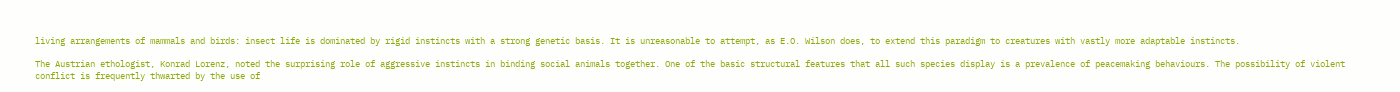living arrangements of mammals and birds: insect life is dominated by rigid instincts with a strong genetic basis. It is unreasonable to attempt, as E.O. Wilson does, to extend this paradigm to creatures with vastly more adaptable instincts.

The Austrian ethologist, Konrad Lorenz, noted the surprising role of aggressive instincts in binding social animals together. One of the basic structural features that all such species display is a prevalence of peacemaking behaviours. The possibility of violent conflict is frequently thwarted by the use of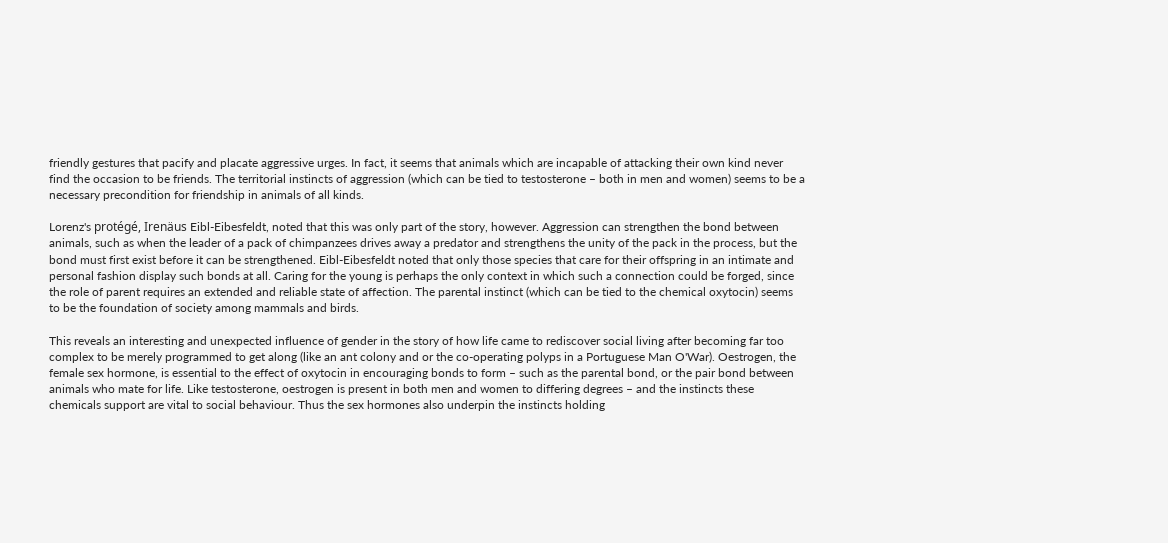friendly gestures that pacify and placate aggressive urges. In fact, it seems that animals which are incapable of attacking their own kind never find the occasion to be friends. The territorial instincts of aggression (which can be tied to testosterone – both in men and women) seems to be a necessary precondition for friendship in animals of all kinds.

Lorenz's protégé, Irenäus Eibl-Eibesfeldt, noted that this was only part of the story, however. Aggression can strengthen the bond between animals, such as when the leader of a pack of chimpanzees drives away a predator and strengthens the unity of the pack in the process, but the bond must first exist before it can be strengthened. Eibl-Eibesfeldt noted that only those species that care for their offspring in an intimate and personal fashion display such bonds at all. Caring for the young is perhaps the only context in which such a connection could be forged, since the role of parent requires an extended and reliable state of affection. The parental instinct (which can be tied to the chemical oxytocin) seems to be the foundation of society among mammals and birds.

This reveals an interesting and unexpected influence of gender in the story of how life came to rediscover social living after becoming far too complex to be merely programmed to get along (like an ant colony and or the co-operating polyps in a Portuguese Man O'War). Oestrogen, the female sex hormone, is essential to the effect of oxytocin in encouraging bonds to form – such as the parental bond, or the pair bond between animals who mate for life. Like testosterone, oestrogen is present in both men and women to differing degrees – and the instincts these chemicals support are vital to social behaviour. Thus the sex hormones also underpin the instincts holding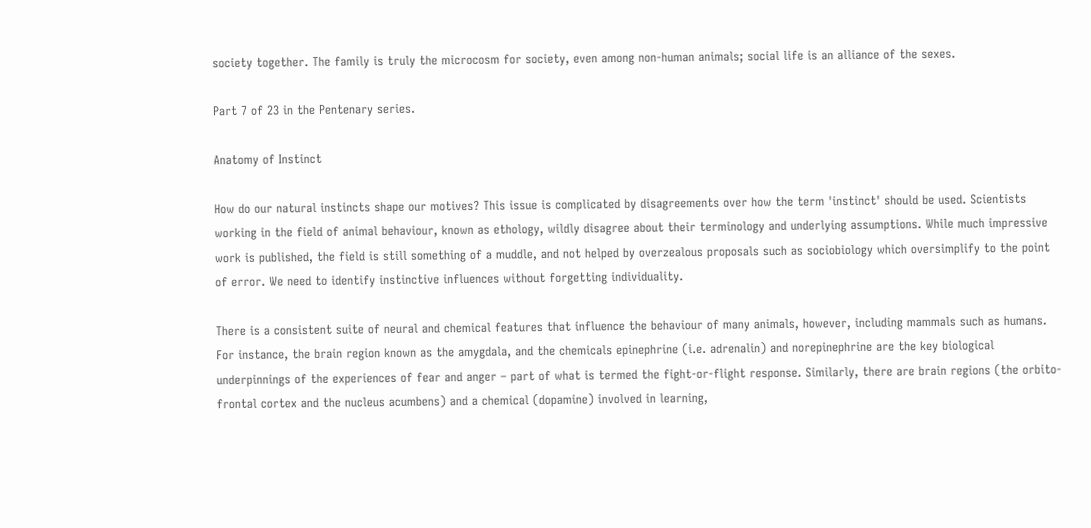society together. The family is truly the microcosm for society, even among non-human animals; social life is an alliance of the sexes.

Part 7 of 23 in the Pentenary series.

Anatomy of Instinct

How do our natural instincts shape our motives? This issue is complicated by disagreements over how the term 'instinct' should be used. Scientists working in the field of animal behaviour, known as ethology, wildly disagree about their terminology and underlying assumptions. While much impressive work is published, the field is still something of a muddle, and not helped by overzealous proposals such as sociobiology which oversimplify to the point of error. We need to identify instinctive influences without forgetting individuality.

There is a consistent suite of neural and chemical features that influence the behaviour of many animals, however, including mammals such as humans. For instance, the brain region known as the amygdala, and the chemicals epinephrine (i.e. adrenalin) and norepinephrine are the key biological underpinnings of the experiences of fear and anger – part of what is termed the fight-or-flight response. Similarly, there are brain regions (the orbito-frontal cortex and the nucleus acumbens) and a chemical (dopamine) involved in learning,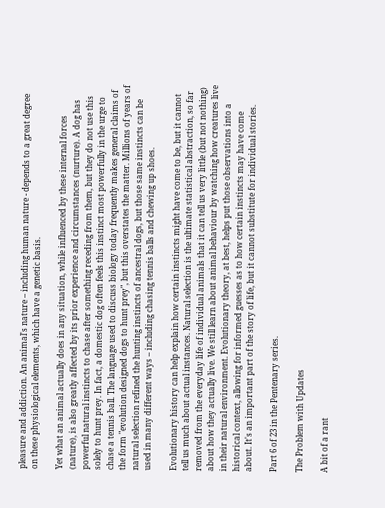pleasure and addiction. An animal's nature – including human nature - depends to a great degree on these physiological elements, which have a genetic basis.

Yet what an animal actually does in any situation, while influenced by these internal forces (nature), is also greatly affected by its prior experience and circumstances (nurture). A dog has powerful natural instincts to chase after something receding from them, but they do not use this solely to hunt prey. In fact, a domestic dog often feels this instinct most powerfully in the urge to chase a tennis ball. The language used to discuss biology today frequently makes general claims of the form "evolution designed dogs to hunt prey", but this overstates the matter. Millions of years of natural selection refined the hunting instincts of ancestral dogs, but those same instincts can be used in many different ways – including chasing tennis balls and chewing up shoes.

Evolutionary history can help explain how certain instincts might have come to be, but it cannot tell us much about actual instances. Natural selection is the ultimate statistical abstraction, so far removed from the everyday life of individual animals that it can tell us very little (but not nothing) about how they actually live. We still learn about animal behaviour by watching how creatures live in their natural environment. Evolutionary theory, at best, helps put those observations into a historical context, allowing for informed guesses as to how certain instincts may have come about. It's an important part of the story of life, but it cannot substitute for individual stories.

Part 6 of 23 in the Pentenary series.

The Problem with Updates

A bit of a rant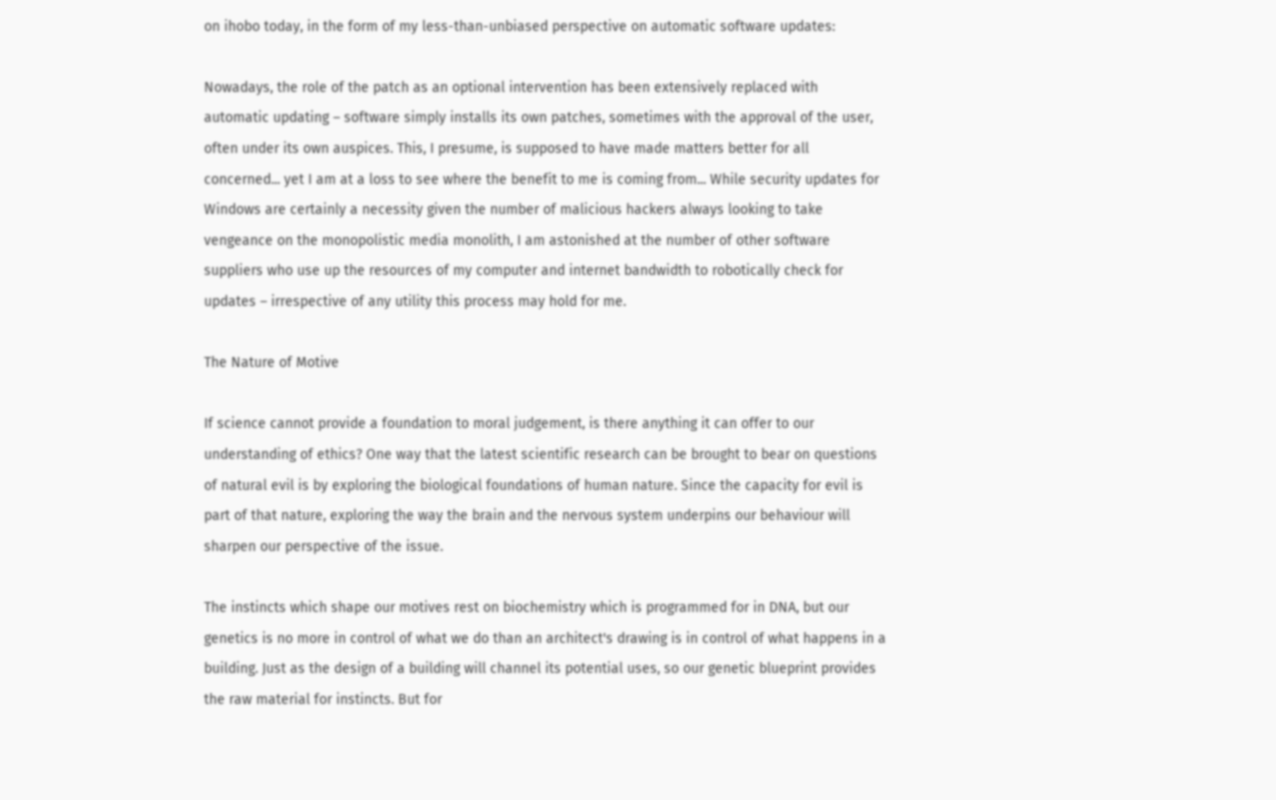on ihobo today, in the form of my less-than-unbiased perspective on automatic software updates:

Nowadays, the role of the patch as an optional intervention has been extensively replaced with automatic updating – software simply installs its own patches, sometimes with the approval of the user, often under its own auspices. This, I presume, is supposed to have made matters better for all concerned... yet I am at a loss to see where the benefit to me is coming from... While security updates for Windows are certainly a necessity given the number of malicious hackers always looking to take vengeance on the monopolistic media monolith, I am astonished at the number of other software suppliers who use up the resources of my computer and internet bandwidth to robotically check for updates – irrespective of any utility this process may hold for me.

The Nature of Motive

If science cannot provide a foundation to moral judgement, is there anything it can offer to our understanding of ethics? One way that the latest scientific research can be brought to bear on questions of natural evil is by exploring the biological foundations of human nature. Since the capacity for evil is part of that nature, exploring the way the brain and the nervous system underpins our behaviour will sharpen our perspective of the issue.

The instincts which shape our motives rest on biochemistry which is programmed for in DNA, but our genetics is no more in control of what we do than an architect's drawing is in control of what happens in a building. Just as the design of a building will channel its potential uses, so our genetic blueprint provides the raw material for instincts. But for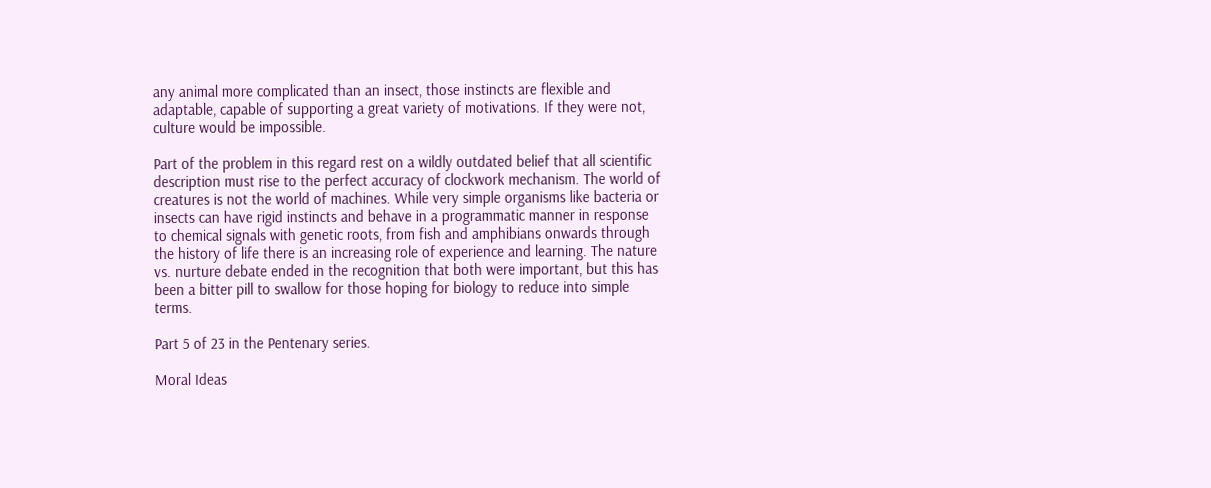any animal more complicated than an insect, those instincts are flexible and adaptable, capable of supporting a great variety of motivations. If they were not, culture would be impossible.

Part of the problem in this regard rest on a wildly outdated belief that all scientific description must rise to the perfect accuracy of clockwork mechanism. The world of creatures is not the world of machines. While very simple organisms like bacteria or insects can have rigid instincts and behave in a programmatic manner in response to chemical signals with genetic roots, from fish and amphibians onwards through the history of life there is an increasing role of experience and learning. The nature vs. nurture debate ended in the recognition that both were important, but this has been a bitter pill to swallow for those hoping for biology to reduce into simple terms.

Part 5 of 23 in the Pentenary series.

Moral Ideas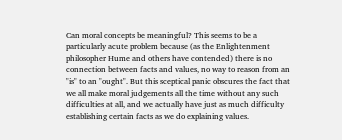Can moral concepts be meaningful? This seems to be a particularly acute problem because (as the Enlightenment philosopher Hume and others have contended) there is no connection between facts and values, no way to reason from an "is" to an "ought". But this sceptical panic obscures the fact that we all make moral judgements all the time without any such difficulties at all, and we actually have just as much difficulty establishing certain facts as we do explaining values.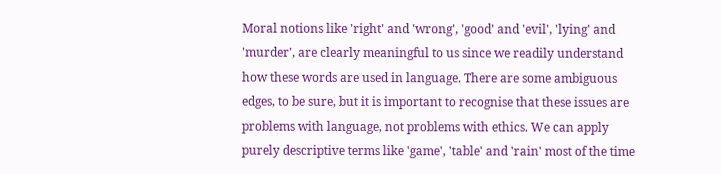Moral notions like 'right' and 'wrong', 'good' and 'evil', 'lying' and 'murder', are clearly meaningful to us since we readily understand how these words are used in language. There are some ambiguous edges, to be sure, but it is important to recognise that these issues are problems with language, not problems with ethics. We can apply purely descriptive terms like 'game', 'table' and 'rain' most of the time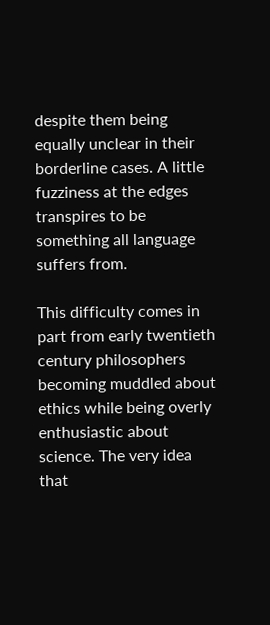despite them being equally unclear in their borderline cases. A little fuzziness at the edges transpires to be something all language suffers from.

This difficulty comes in part from early twentieth century philosophers becoming muddled about ethics while being overly enthusiastic about science. The very idea that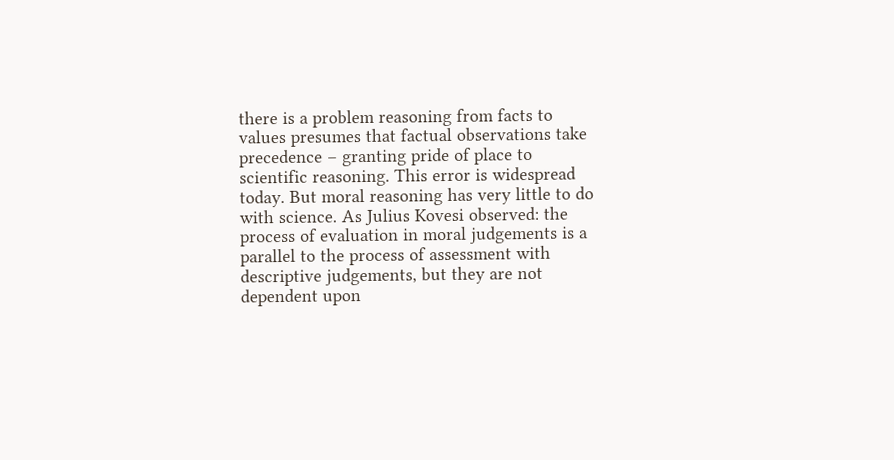there is a problem reasoning from facts to values presumes that factual observations take precedence – granting pride of place to scientific reasoning. This error is widespread today. But moral reasoning has very little to do with science. As Julius Kovesi observed: the process of evaluation in moral judgements is a parallel to the process of assessment with descriptive judgements, but they are not dependent upon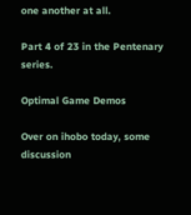one another at all.

Part 4 of 23 in the Pentenary series.

Optimal Game Demos

Over on ihobo today, some discussion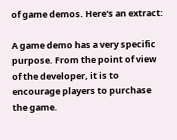of game demos. Here's an extract:

A game demo has a very specific purpose. From the point of view of the developer, it is to encourage players to purchase the game.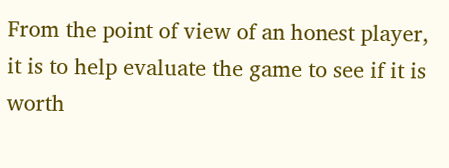From the point of view of an honest player, it is to help evaluate the game to see if it is worth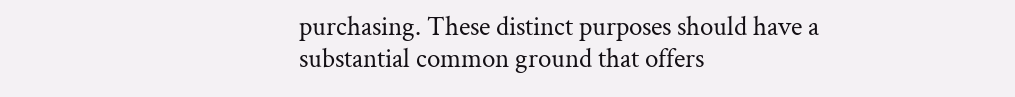purchasing. These distinct purposes should have a substantial common ground that offers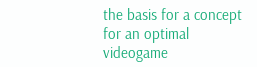the basis for a concept for an optimal videogame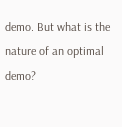demo. But what is the nature of an optimal demo?